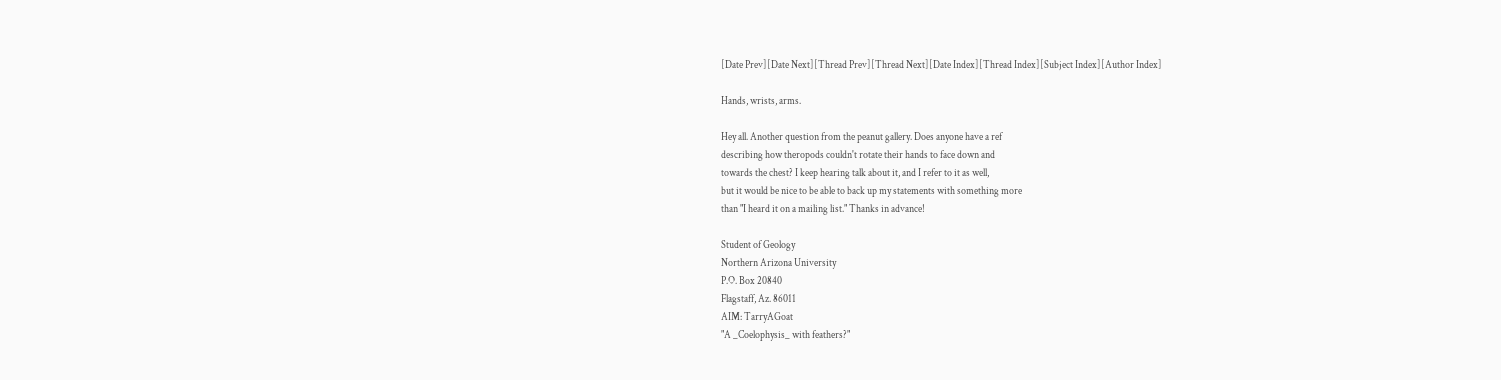[Date Prev][Date Next][Thread Prev][Thread Next][Date Index][Thread Index][Subject Index][Author Index]

Hands, wrists, arms.

Hey all. Another question from the peanut gallery. Does anyone have a ref
describing how theropods couldn't rotate their hands to face down and
towards the chest? I keep hearing talk about it, and I refer to it as well,
but it would be nice to be able to back up my statements with something more
than "I heard it on a mailing list." Thanks in advance!

Student of Geology
Northern Arizona University
P.O. Box 20840
Flagstaff, Az. 86011
AIM: TarryAGoat
"A _Coelophysis_ with feathers?"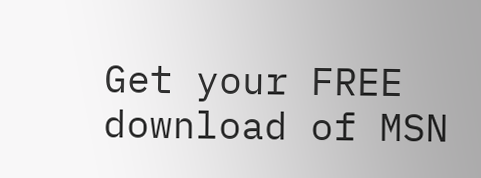Get your FREE download of MSN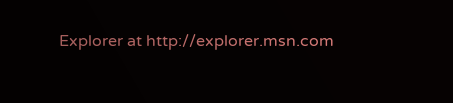Explorer at http://explorer.msn.com